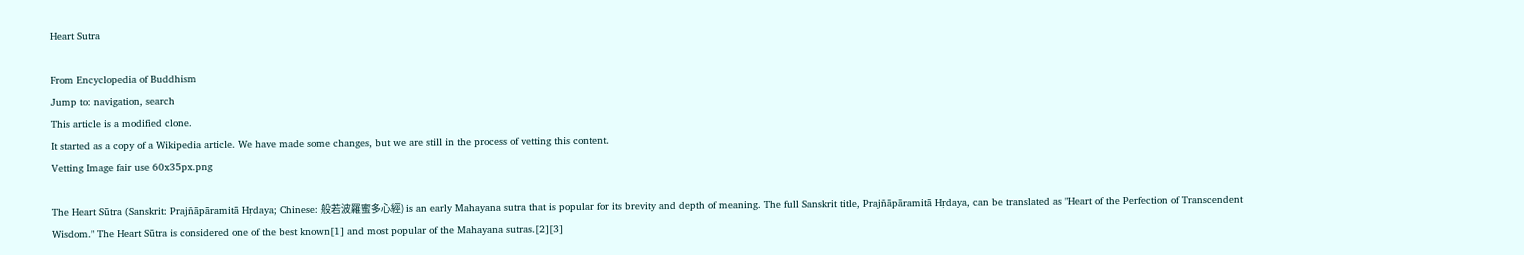Heart Sutra

From Encyclopedia of Buddhism
Jump to: navigation, search
This article is a modified clone.
It started as a copy of a Wikipedia article. We have made some changes, but we are still in the process of vetting this content.
Vetting Image fair use 60x35px.png

The Heart Sūtra (Sanskrit: Prajñāpāramitā Hṛdaya; Chinese: 般若波羅蜜多心經) is an early Mahayana sutra that is popular for its brevity and depth of meaning. The full Sanskrit title, Prajñāpāramitā Hṛdaya, can be translated as "Heart of the Perfection of Transcendent Wisdom." The Heart Sūtra is considered one of the best known[1] and most popular of the Mahayana sutras.[2][3]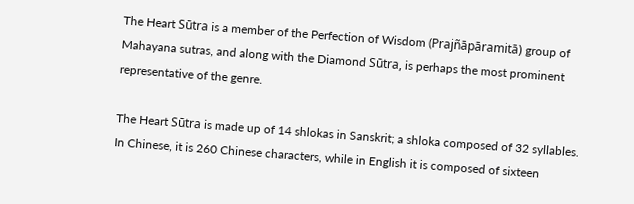The Heart Sūtra is a member of the Perfection of Wisdom (Prajñāpāramitā) group of Mahayana sutras, and along with the Diamond Sūtra, is perhaps the most prominent representative of the genre.

The Heart Sūtra is made up of 14 shlokas in Sanskrit; a shloka composed of 32 syllables. In Chinese, it is 260 Chinese characters, while in English it is composed of sixteen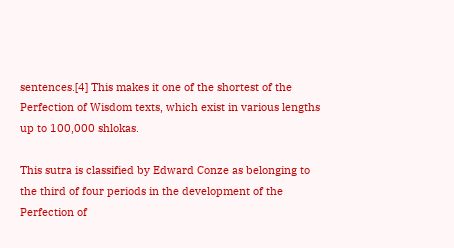sentences.[4] This makes it one of the shortest of the Perfection of Wisdom texts, which exist in various lengths up to 100,000 shlokas.

This sutra is classified by Edward Conze as belonging to the third of four periods in the development of the Perfection of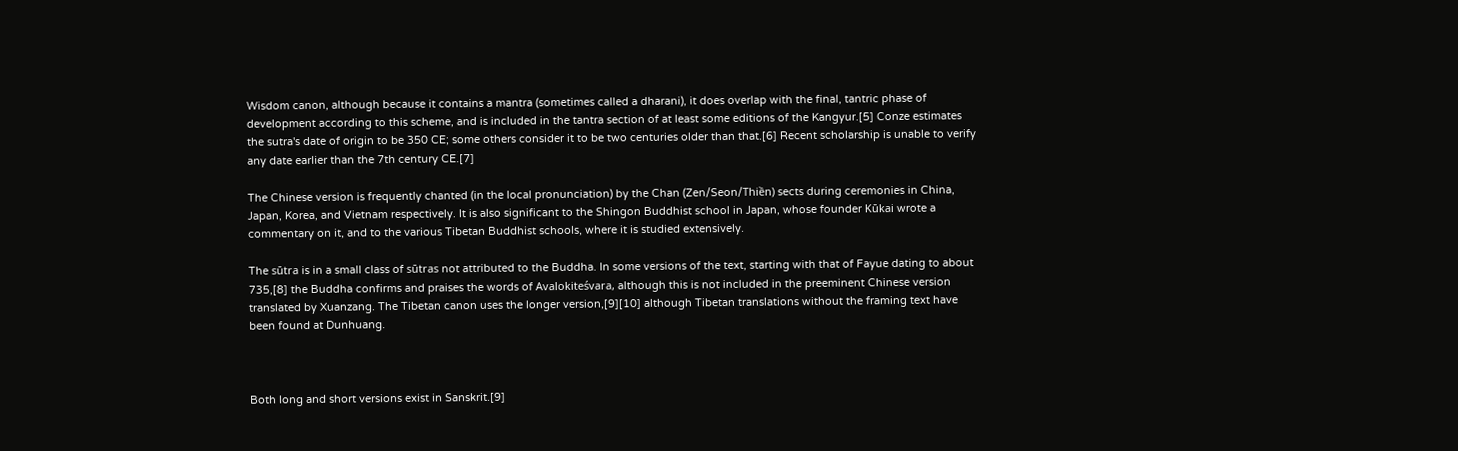Wisdom canon, although because it contains a mantra (sometimes called a dharani), it does overlap with the final, tantric phase of development according to this scheme, and is included in the tantra section of at least some editions of the Kangyur.[5] Conze estimates the sutra's date of origin to be 350 CE; some others consider it to be two centuries older than that.[6] Recent scholarship is unable to verify any date earlier than the 7th century CE.[7]

The Chinese version is frequently chanted (in the local pronunciation) by the Chan (Zen/Seon/Thiền) sects during ceremonies in China, Japan, Korea, and Vietnam respectively. It is also significant to the Shingon Buddhist school in Japan, whose founder Kūkai wrote a commentary on it, and to the various Tibetan Buddhist schools, where it is studied extensively.

The sūtra is in a small class of sūtras not attributed to the Buddha. In some versions of the text, starting with that of Fayue dating to about 735,[8] the Buddha confirms and praises the words of Avalokiteśvara, although this is not included in the preeminent Chinese version translated by Xuanzang. The Tibetan canon uses the longer version,[9][10] although Tibetan translations without the framing text have been found at Dunhuang.



Both long and short versions exist in Sanskrit.[9]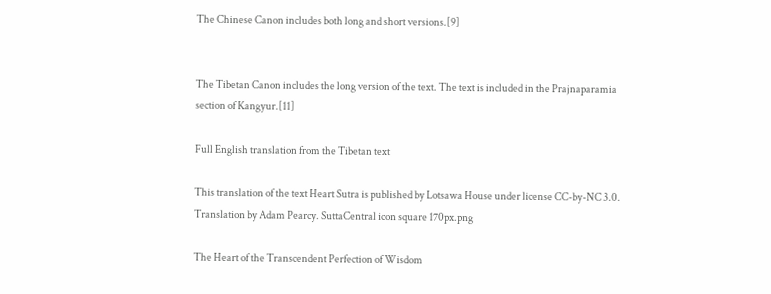The Chinese Canon includes both long and short versions.[9]


The Tibetan Canon includes the long version of the text. The text is included in the Prajnaparamia section of Kangyur.[11]

Full English translation from the Tibetan text

This translation of the text Heart Sutra is published by Lotsawa House under license CC-by-NC 3.0. Translation by Adam Pearcy. SuttaCentral icon square 170px.png

The Heart of the Transcendent Perfection of Wisdom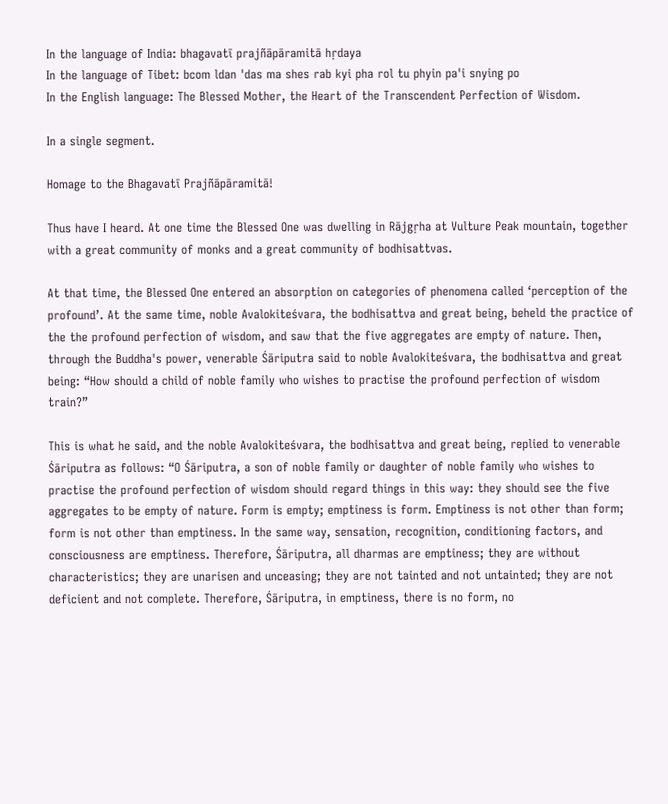In the language of India: bhagavatī prajñāpāramitā hṛdaya
In the language of Tibet: bcom ldan 'das ma shes rab kyi pha rol tu phyin pa'i snying po
In the English language: The Blessed Mother, the Heart of the Transcendent Perfection of Wisdom.

In a single segment.

Homage to the Bhagavatī Prajñāpāramitā!

Thus have I heard. At one time the Blessed One was dwelling in Rājgṛha at Vulture Peak mountain, together with a great community of monks and a great community of bodhisattvas.

At that time, the Blessed One entered an absorption on categories of phenomena called ‘perception of the profound’. At the same time, noble Avalokiteśvara, the bodhisattva and great being, beheld the practice of the the profound perfection of wisdom, and saw that the five aggregates are empty of nature. Then, through the Buddha's power, venerable Śāriputra said to noble Avalokiteśvara, the bodhisattva and great being: “How should a child of noble family who wishes to practise the profound perfection of wisdom train?”

This is what he said, and the noble Avalokiteśvara, the bodhisattva and great being, replied to venerable Śāriputra as follows: “O Śāriputra, a son of noble family or daughter of noble family who wishes to practise the profound perfection of wisdom should regard things in this way: they should see the five aggregates to be empty of nature. Form is empty; emptiness is form. Emptiness is not other than form; form is not other than emptiness. In the same way, sensation, recognition, conditioning factors, and consciousness are emptiness. Therefore, Śāriputra, all dharmas are emptiness; they are without characteristics; they are unarisen and unceasing; they are not tainted and not untainted; they are not deficient and not complete. Therefore, Śāriputra, in emptiness, there is no form, no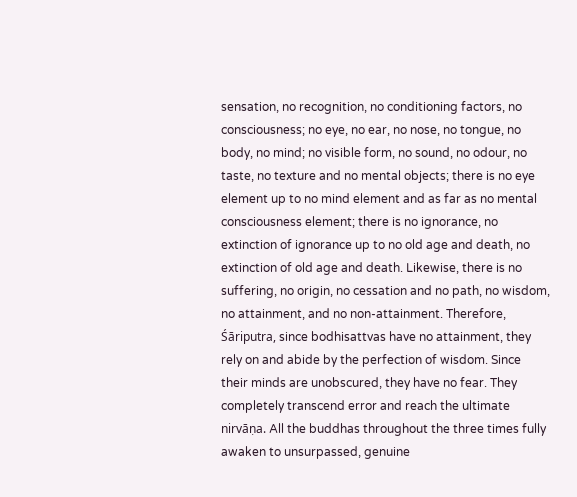sensation, no recognition, no conditioning factors, no consciousness; no eye, no ear, no nose, no tongue, no body, no mind; no visible form, no sound, no odour, no taste, no texture and no mental objects; there is no eye element up to no mind element and as far as no mental consciousness element; there is no ignorance, no extinction of ignorance up to no old age and death, no extinction of old age and death. Likewise, there is no suffering, no origin, no cessation and no path, no wisdom, no attainment, and no non-attainment. Therefore, Śāriputra, since bodhisattvas have no attainment, they rely on and abide by the perfection of wisdom. Since their minds are unobscured, they have no fear. They completely transcend error and reach the ultimate nirvāṇa. All the buddhas throughout the three times fully awaken to unsurpassed, genuine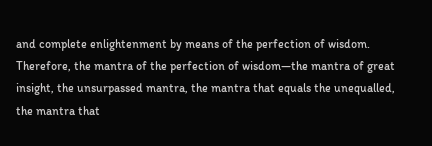and complete enlightenment by means of the perfection of wisdom. Therefore, the mantra of the perfection of wisdom—the mantra of great insight, the unsurpassed mantra, the mantra that equals the unequalled, the mantra that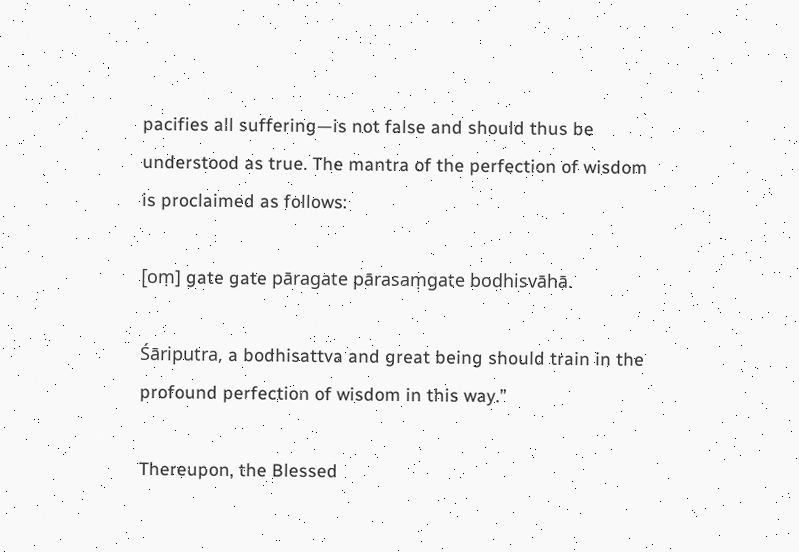pacifies all suffering—is not false and should thus be understood as true. The mantra of the perfection of wisdom is proclaimed as follows:

[oṃ] gate gate pāragate pārasaṃgate bodhisvāhā.

Śāriputra, a bodhisattva and great being should train in the profound perfection of wisdom in this way.”

Thereupon, the Blessed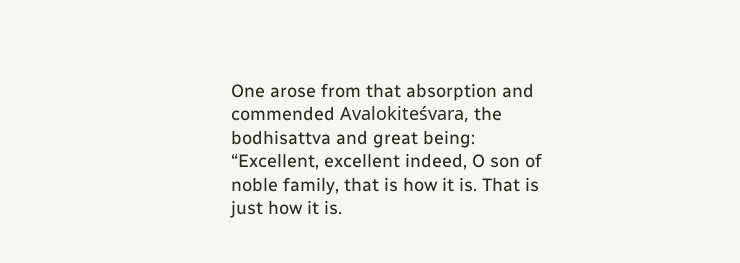One arose from that absorption and commended Avalokiteśvara, the bodhisattva and great being: “Excellent, excellent indeed, O son of noble family, that is how it is. That is just how it is.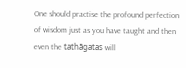One should practise the profound perfection of wisdom just as you have taught and then even the tathāgatas will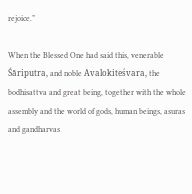rejoice.”

When the Blessed One had said this, venerable Śāriputra, and noble Avalokiteśvara, the bodhisattva and great being, together with the whole assembly and the world of gods, human beings, asuras and gandharvas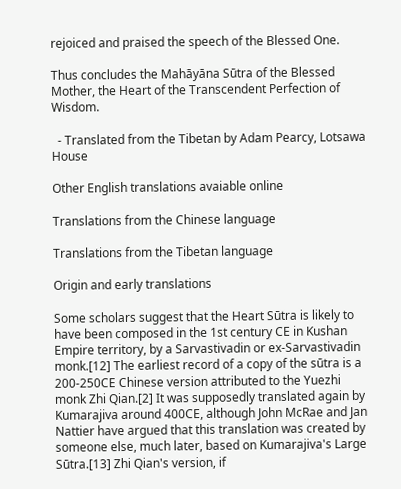rejoiced and praised the speech of the Blessed One.

Thus concludes the Mahāyāna Sūtra of the Blessed Mother, the Heart of the Transcendent Perfection of Wisdom.

  - Translated from the Tibetan by Adam Pearcy, Lotsawa House

Other English translations avaiable online

Translations from the Chinese language

Translations from the Tibetan language

Origin and early translations

Some scholars suggest that the Heart Sūtra is likely to have been composed in the 1st century CE in Kushan Empire territory, by a Sarvastivadin or ex-Sarvastivadin monk.[12] The earliest record of a copy of the sūtra is a 200-250CE Chinese version attributed to the Yuezhi monk Zhi Qian.[2] It was supposedly translated again by Kumarajiva around 400CE, although John McRae and Jan Nattier have argued that this translation was created by someone else, much later, based on Kumarajiva's Large Sūtra.[13] Zhi Qian's version, if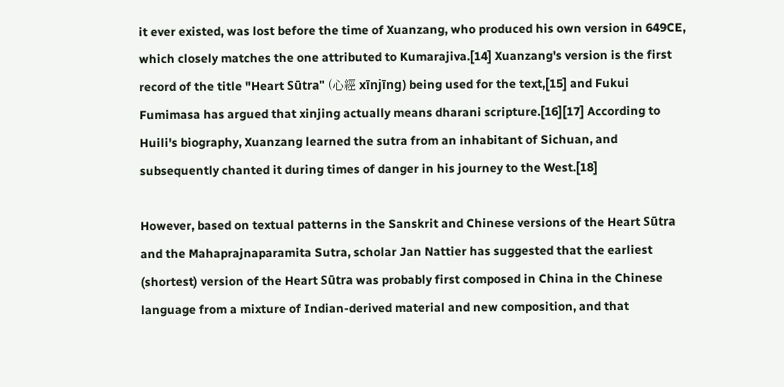it ever existed, was lost before the time of Xuanzang, who produced his own version in 649CE, which closely matches the one attributed to Kumarajiva.[14] Xuanzang's version is the first record of the title "Heart Sūtra" (心經 xīnjīng) being used for the text,[15] and Fukui Fumimasa has argued that xinjing actually means dharani scripture.[16][17] According to Huili's biography, Xuanzang learned the sutra from an inhabitant of Sichuan, and subsequently chanted it during times of danger in his journey to the West.[18]

However, based on textual patterns in the Sanskrit and Chinese versions of the Heart Sūtra and the Mahaprajnaparamita Sutra, scholar Jan Nattier has suggested that the earliest (shortest) version of the Heart Sūtra was probably first composed in China in the Chinese language from a mixture of Indian-derived material and new composition, and that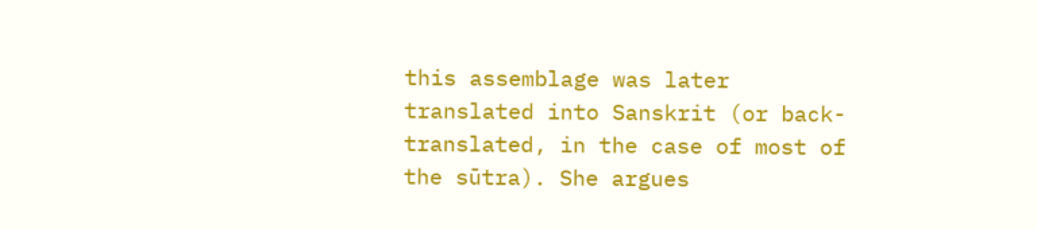this assemblage was later translated into Sanskrit (or back-translated, in the case of most of the sūtra). She argues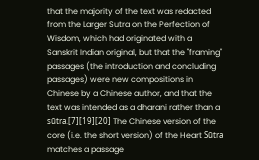that the majority of the text was redacted from the Larger Sutra on the Perfection of Wisdom, which had originated with a Sanskrit Indian original, but that the "framing" passages (the introduction and concluding passages) were new compositions in Chinese by a Chinese author, and that the text was intended as a dharani rather than a sūtra.[7][19][20] The Chinese version of the core (i.e. the short version) of the Heart Sūtra matches a passage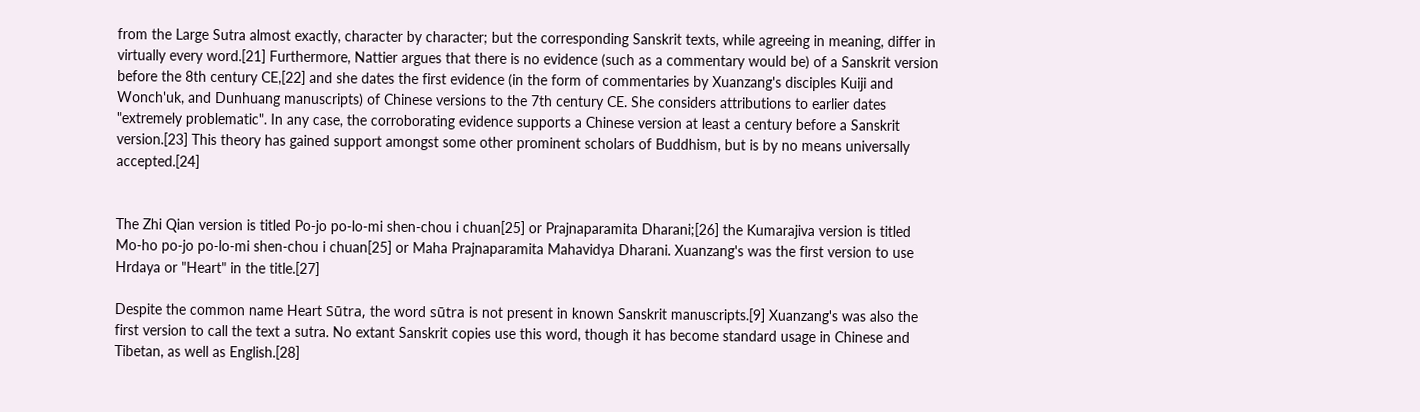from the Large Sutra almost exactly, character by character; but the corresponding Sanskrit texts, while agreeing in meaning, differ in virtually every word.[21] Furthermore, Nattier argues that there is no evidence (such as a commentary would be) of a Sanskrit version before the 8th century CE,[22] and she dates the first evidence (in the form of commentaries by Xuanzang's disciples Kuiji and Wonch'uk, and Dunhuang manuscripts) of Chinese versions to the 7th century CE. She considers attributions to earlier dates "extremely problematic". In any case, the corroborating evidence supports a Chinese version at least a century before a Sanskrit version.[23] This theory has gained support amongst some other prominent scholars of Buddhism, but is by no means universally accepted.[24]


The Zhi Qian version is titled Po-jo po-lo-mi shen-chou i chuan[25] or Prajnaparamita Dharani;[26] the Kumarajiva version is titled Mo-ho po-jo po-lo-mi shen-chou i chuan[25] or Maha Prajnaparamita Mahavidya Dharani. Xuanzang's was the first version to use Hrdaya or "Heart" in the title.[27]

Despite the common name Heart Sūtra, the word sūtra is not present in known Sanskrit manuscripts.[9] Xuanzang's was also the first version to call the text a sutra. No extant Sanskrit copies use this word, though it has become standard usage in Chinese and Tibetan, as well as English.[28]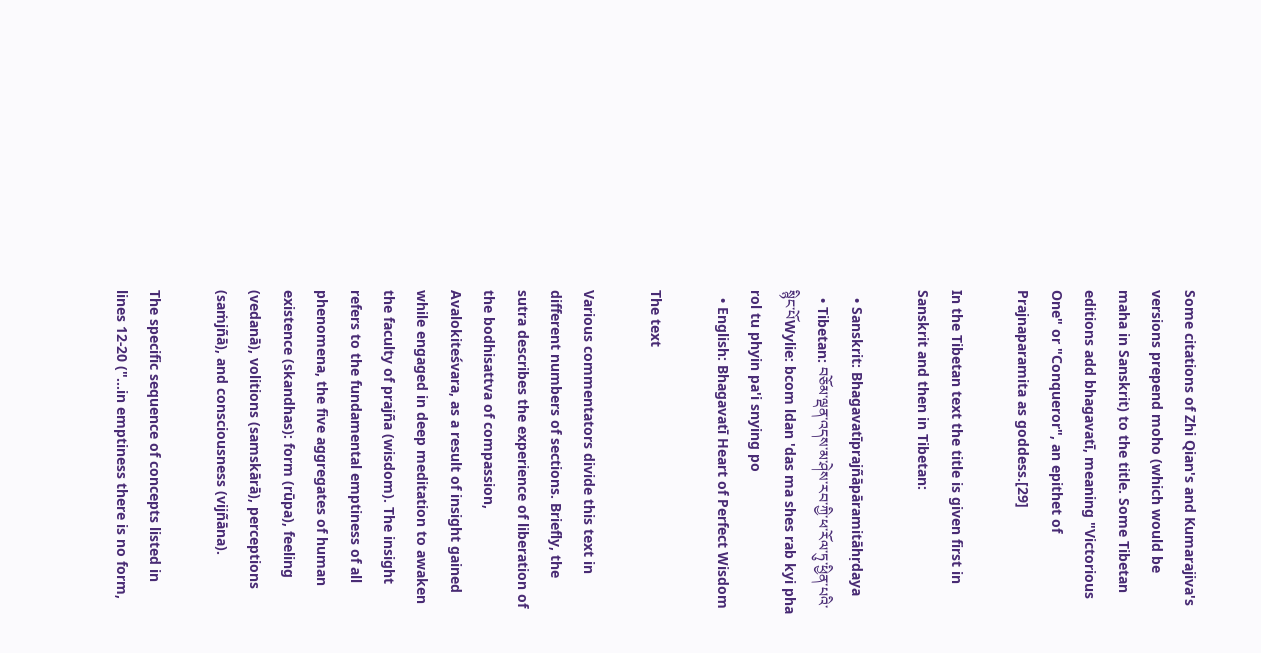Some citations of Zhi Qian's and Kumarajiva's versions prepend moho (which would be maha in Sanskrit) to the title. Some Tibetan editions add bhagavatī, meaning "Victorious One" or "Conqueror", an epithet of Prajnaparamita as goddess.[29]

In the Tibetan text the title is given first in Sanskrit and then in Tibetan:

  • Sanskrit: Bhagavatīprajñāpāramitāhṛdaya
  • Tibetan: བཅོམ་ལྡན་འདས་མ་ཤེས་རབ་ཀྱི་ཕ་རོལ་ཏུ་ཕྱིན་པའི་སྙིང་པོWylie: bcom ldan 'das ma shes rab kyi pha rol tu phyin pa'i snying po
  • English: Bhagavatī Heart of Perfect Wisdom

The text

Various commentators divide this text in different numbers of sections. Briefly, the sutra describes the experience of liberation of the bodhisattva of compassion, Avalokiteśvara, as a result of insight gained while engaged in deep meditation to awaken the faculty of prajña (wisdom). The insight refers to the fundamental emptiness of all phenomena, the five aggregates of human existence (skandhas): form (rūpa), feeling (vedanā), volitions (samskārā), perceptions (saṁjñā), and consciousness (vijñāna).

The specific sequence of concepts listed in lines 12-20 ("...in emptiness there is no form,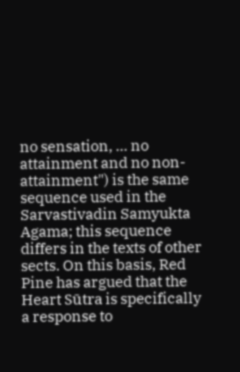no sensation, ... no attainment and no non-attainment") is the same sequence used in the Sarvastivadin Samyukta Agama; this sequence differs in the texts of other sects. On this basis, Red Pine has argued that the Heart Sūtra is specifically a response to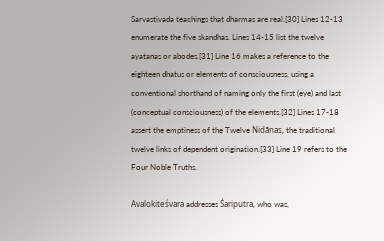Sarvastivada teachings that dharmas are real.[30] Lines 12-13 enumerate the five skandhas. Lines 14-15 list the twelve ayatanas or abodes.[31] Line 16 makes a reference to the eighteen dhatus or elements of consciousness, using a conventional shorthand of naming only the first (eye) and last (conceptual consciousness) of the elements.[32] Lines 17-18 assert the emptiness of the Twelve Nidānas, the traditional twelve links of dependent origination.[33] Line 19 refers to the Four Noble Truths.

Avalokiteśvara addresses Śariputra, who was,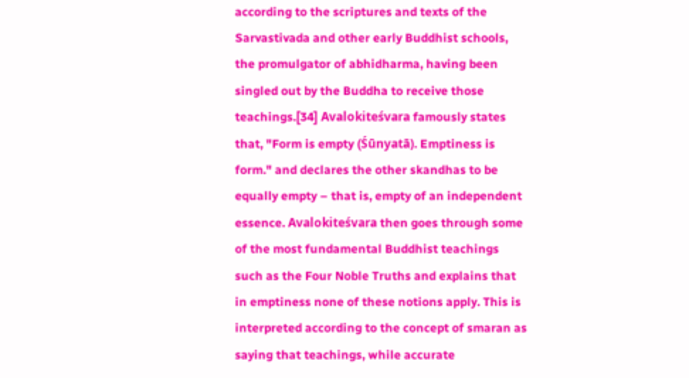according to the scriptures and texts of the Sarvastivada and other early Buddhist schools, the promulgator of abhidharma, having been singled out by the Buddha to receive those teachings.[34] Avalokiteśvara famously states that, "Form is empty (Śūnyatā). Emptiness is form." and declares the other skandhas to be equally empty – that is, empty of an independent essence. Avalokiteśvara then goes through some of the most fundamental Buddhist teachings such as the Four Noble Truths and explains that in emptiness none of these notions apply. This is interpreted according to the concept of smaran as saying that teachings, while accurate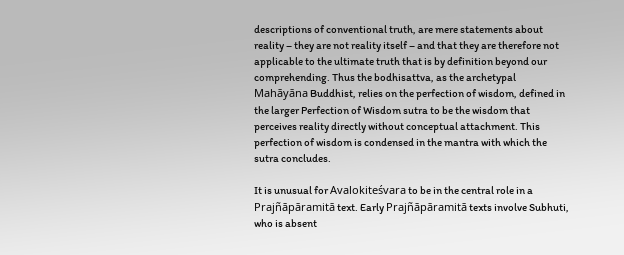descriptions of conventional truth, are mere statements about reality – they are not reality itself – and that they are therefore not applicable to the ultimate truth that is by definition beyond our comprehending. Thus the bodhisattva, as the archetypal Mahāyāna Buddhist, relies on the perfection of wisdom, defined in the larger Perfection of Wisdom sutra to be the wisdom that perceives reality directly without conceptual attachment. This perfection of wisdom is condensed in the mantra with which the sutra concludes.

It is unusual for Avalokiteśvara to be in the central role in a Prajñāpāramitā text. Early Prajñāpāramitā texts involve Subhuti, who is absent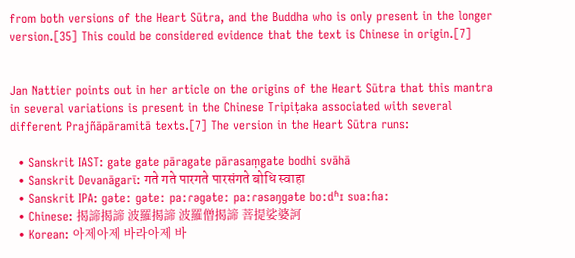from both versions of the Heart Sūtra, and the Buddha who is only present in the longer version.[35] This could be considered evidence that the text is Chinese in origin.[7]


Jan Nattier points out in her article on the origins of the Heart Sūtra that this mantra in several variations is present in the Chinese Tripiṭaka associated with several different Prajñāpāramitā texts.[7] The version in the Heart Sūtra runs:

  • Sanskrit IAST: gate gate pāragate pārasaṃgate bodhi svāhā
  • Sanskrit Devanāgarī: गते गते पारगते पारसंगते बोधि स्वाहा
  • Sanskrit IPA: ɡəteː ɡəteː paːɾəɡəteː paːɾəsəŋɡəte boːdʱɪ sʋaːɦaː
  • Chinese: 揭諦揭諦 波羅揭諦 波羅僧揭諦 菩提娑婆訶
  • Korean: 아제아제 바라아제 바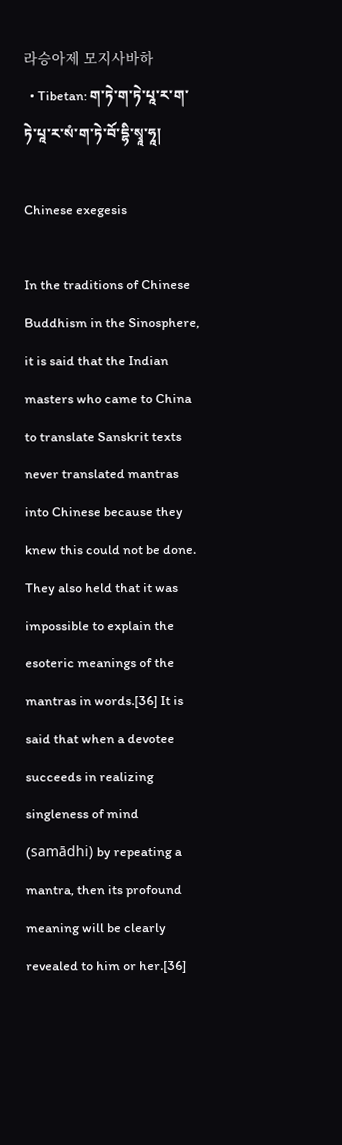라승아제 모지사바하
  • Tibetan: ག་ཏེ་ག་ཏེ་པཱ་ར་ག་ཏེ་པཱ་ར་སཾ་ག་ཏེ་བོ་དྷི་སྭཱ་ཧཱ།

Chinese exegesis

In the traditions of Chinese Buddhism in the Sinosphere, it is said that the Indian masters who came to China to translate Sanskrit texts never translated mantras into Chinese because they knew this could not be done. They also held that it was impossible to explain the esoteric meanings of the mantras in words.[36] It is said that when a devotee succeeds in realizing singleness of mind (samādhi) by repeating a mantra, then its profound meaning will be clearly revealed to him or her.[36]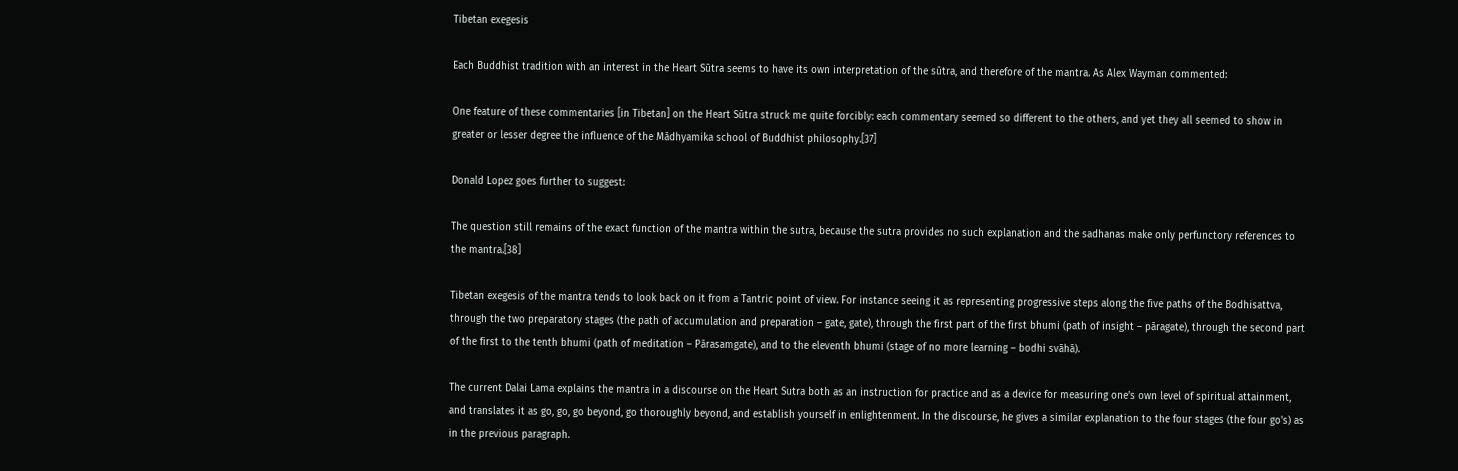Tibetan exegesis

Each Buddhist tradition with an interest in the Heart Sūtra seems to have its own interpretation of the sūtra, and therefore of the mantra. As Alex Wayman commented:

One feature of these commentaries [in Tibetan] on the Heart Sūtra struck me quite forcibly: each commentary seemed so different to the others, and yet they all seemed to show in greater or lesser degree the influence of the Mādhyamika school of Buddhist philosophy.[37]

Donald Lopez goes further to suggest:

The question still remains of the exact function of the mantra within the sutra, because the sutra provides no such explanation and the sadhanas make only perfunctory references to the mantra.[38]

Tibetan exegesis of the mantra tends to look back on it from a Tantric point of view. For instance seeing it as representing progressive steps along the five paths of the Bodhisattva, through the two preparatory stages (the path of accumulation and preparation – gate, gate), through the first part of the first bhumi (path of insight – pāragate), through the second part of the first to the tenth bhumi (path of meditation – Pārasamgate), and to the eleventh bhumi (stage of no more learning – bodhi svāhā).

The current Dalai Lama explains the mantra in a discourse on the Heart Sutra both as an instruction for practice and as a device for measuring one's own level of spiritual attainment, and translates it as go, go, go beyond, go thoroughly beyond, and establish yourself in enlightenment. In the discourse, he gives a similar explanation to the four stages (the four go's) as in the previous paragraph.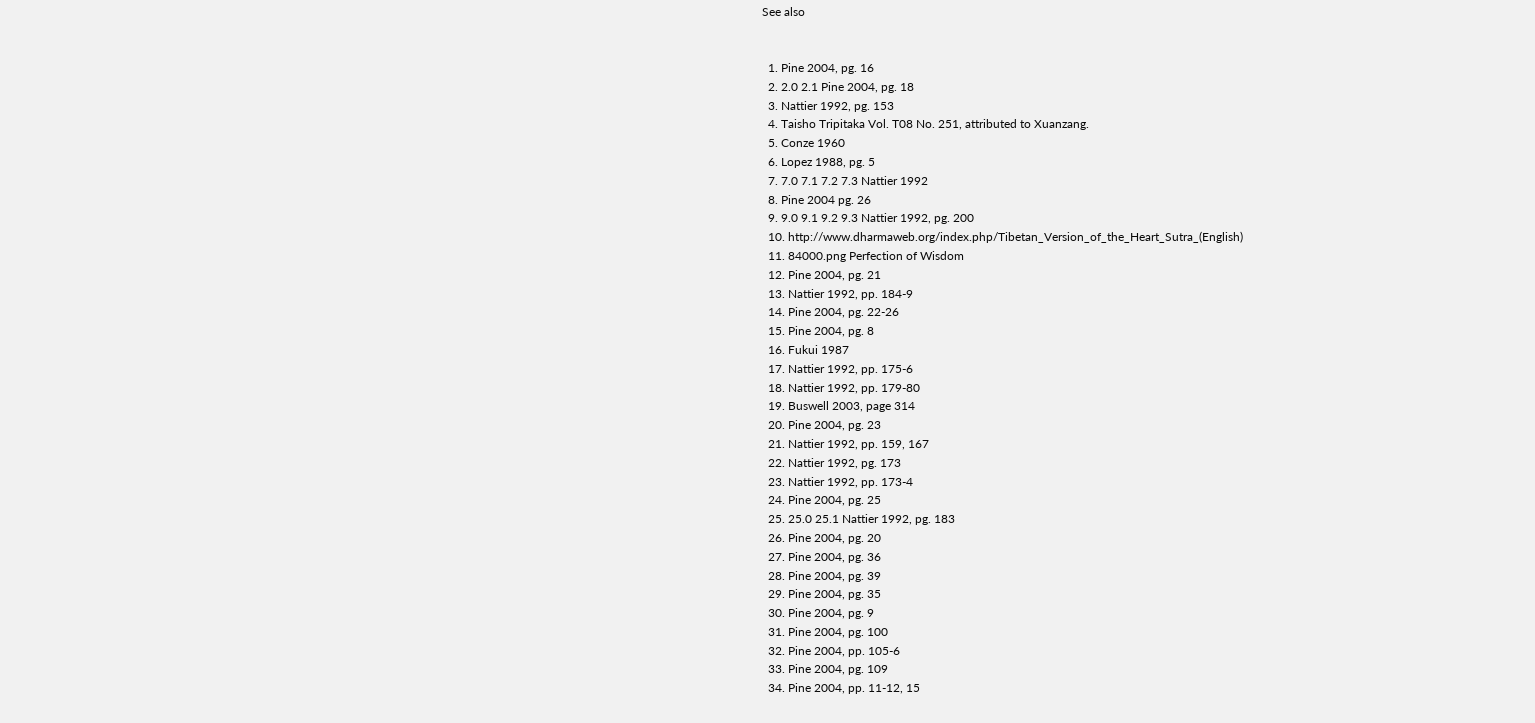See also


  1. Pine 2004, pg. 16
  2. 2.0 2.1 Pine 2004, pg. 18
  3. Nattier 1992, pg. 153
  4. Taisho Tripitaka Vol. T08 No. 251, attributed to Xuanzang.
  5. Conze 1960
  6. Lopez 1988, pg. 5
  7. 7.0 7.1 7.2 7.3 Nattier 1992
  8. Pine 2004 pg. 26
  9. 9.0 9.1 9.2 9.3 Nattier 1992, pg. 200
  10. http://www.dharmaweb.org/index.php/Tibetan_Version_of_the_Heart_Sutra_(English)
  11. 84000.png Perfection of Wisdom
  12. Pine 2004, pg. 21
  13. Nattier 1992, pp. 184-9
  14. Pine 2004, pg. 22-26
  15. Pine 2004, pg. 8
  16. Fukui 1987
  17. Nattier 1992, pp. 175-6
  18. Nattier 1992, pp. 179-80
  19. Buswell 2003, page 314
  20. Pine 2004, pg. 23
  21. Nattier 1992, pp. 159, 167
  22. Nattier 1992, pg. 173
  23. Nattier 1992, pp. 173-4
  24. Pine 2004, pg. 25
  25. 25.0 25.1 Nattier 1992, pg. 183
  26. Pine 2004, pg. 20
  27. Pine 2004, pg. 36
  28. Pine 2004, pg. 39
  29. Pine 2004, pg. 35
  30. Pine 2004, pg. 9
  31. Pine 2004, pg. 100
  32. Pine 2004, pp. 105-6
  33. Pine 2004, pg. 109
  34. Pine 2004, pp. 11-12, 15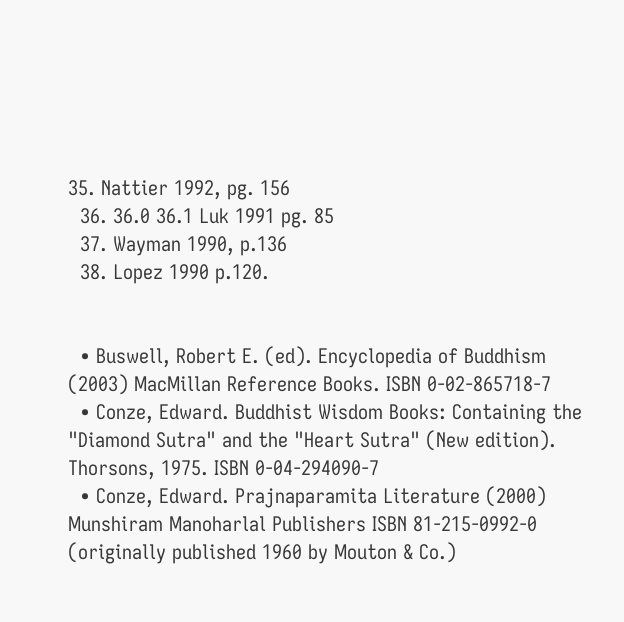35. Nattier 1992, pg. 156
  36. 36.0 36.1 Luk 1991 pg. 85
  37. Wayman 1990, p.136
  38. Lopez 1990 p.120.


  • Buswell, Robert E. (ed). Encyclopedia of Buddhism (2003) MacMillan Reference Books. ISBN 0-02-865718-7
  • Conze, Edward. Buddhist Wisdom Books: Containing the "Diamond Sutra" and the "Heart Sutra" (New edition). Thorsons, 1975. ISBN 0-04-294090-7
  • Conze, Edward. Prajnaparamita Literature (2000) Munshiram Manoharlal Publishers ISBN 81-215-0992-0 (originally published 1960 by Mouton & Co.)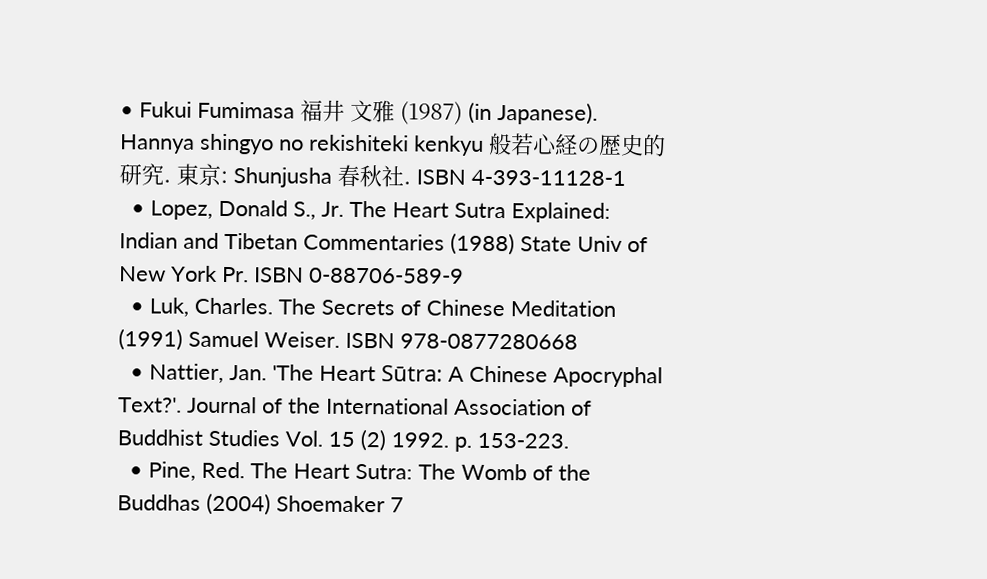• Fukui Fumimasa 福井 文雅 (1987) (in Japanese). Hannya shingyo no rekishiteki kenkyu 般若心経の歴史的研究. 東京: Shunjusha 春秋社. ISBN 4-393-11128-1
  • Lopez, Donald S., Jr. The Heart Sutra Explained: Indian and Tibetan Commentaries (1988) State Univ of New York Pr. ISBN 0-88706-589-9
  • Luk, Charles. The Secrets of Chinese Meditation (1991) Samuel Weiser. ISBN 978-0877280668
  • Nattier, Jan. 'The Heart Sūtra: A Chinese Apocryphal Text?'. Journal of the International Association of Buddhist Studies Vol. 15 (2) 1992. p. 153-223.
  • Pine, Red. The Heart Sutra: The Womb of the Buddhas (2004) Shoemaker 7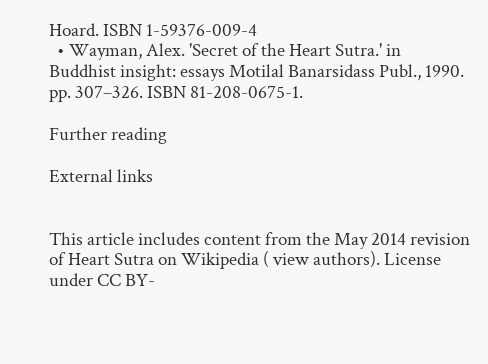Hoard. ISBN 1-59376-009-4
  • Wayman, Alex. 'Secret of the Heart Sutra.' in Buddhist insight: essays Motilal Banarsidass Publ., 1990. pp. 307–326. ISBN 81-208-0675-1.

Further reading

External links


This article includes content from the May 2014 revision of Heart Sutra on Wikipedia ( view authors). License under CC BY-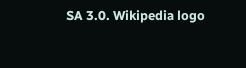SA 3.0. Wikipedia logo